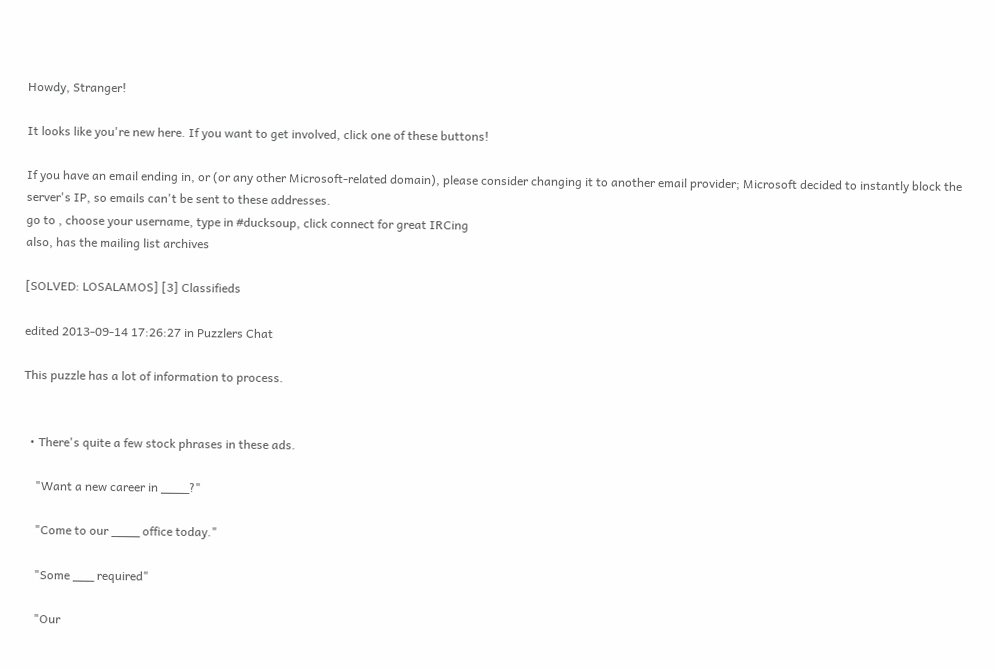Howdy, Stranger!

It looks like you're new here. If you want to get involved, click one of these buttons!

If you have an email ending in, or (or any other Microsoft-related domain), please consider changing it to another email provider; Microsoft decided to instantly block the server's IP, so emails can't be sent to these addresses.
go to , choose your username, type in #ducksoup, click connect for great IRCing
also, has the mailing list archives

[SOLVED: LOSALAMOS] [3] Classifieds

edited 2013-09-14 17:26:27 in Puzzlers Chat

This puzzle has a lot of information to process.


  • There's quite a few stock phrases in these ads.

    "Want a new career in ____?"

    "Come to our ____ office today."

    "Some ___ required"

    "Our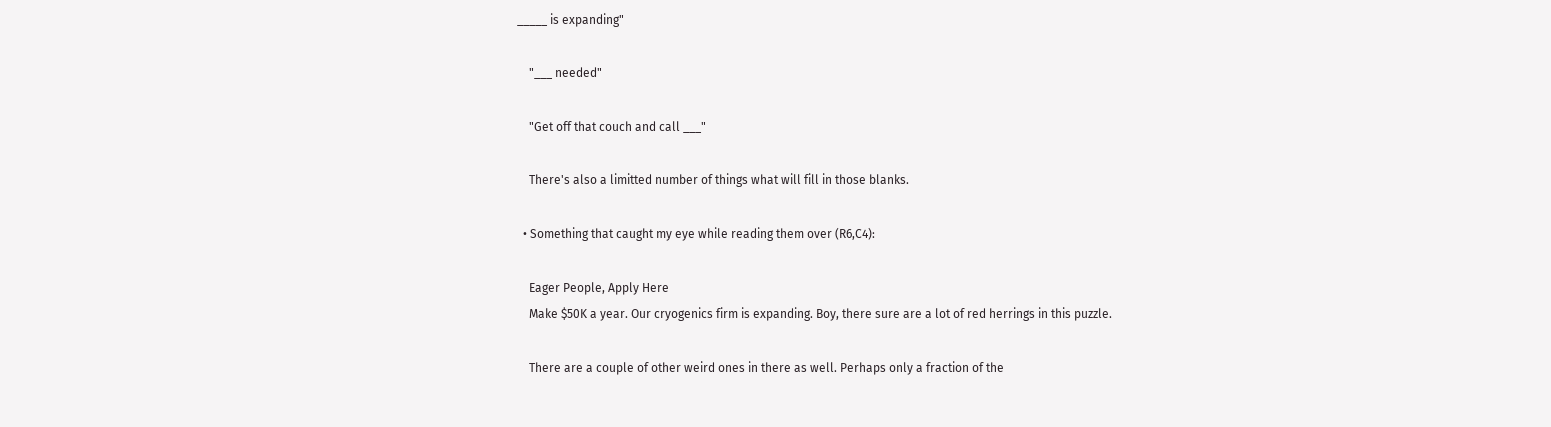_____ is expanding"

    "___ needed"

    "Get off that couch and call ___"

    There's also a limitted number of things what will fill in those blanks.

  • Something that caught my eye while reading them over (R6,C4):

    Eager People, Apply Here
    Make $50K a year. Our cryogenics firm is expanding. Boy, there sure are a lot of red herrings in this puzzle.

    There are a couple of other weird ones in there as well. Perhaps only a fraction of the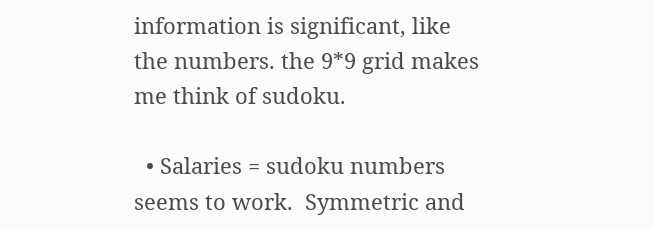information is significant, like the numbers. the 9*9 grid makes me think of sudoku.

  • Salaries = sudoku numbers seems to work.  Symmetric and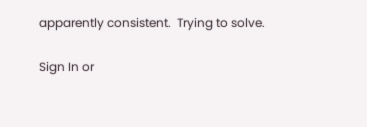apparently consistent.  Trying to solve.

Sign In or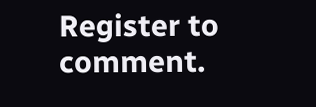Register to comment.